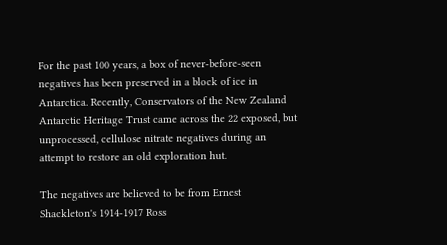For the past 100 years, a box of never-before-seen negatives has been preserved in a block of ice in Antarctica. Recently, Conservators of the New Zealand Antarctic Heritage Trust came across the 22 exposed, but unprocessed, cellulose nitrate negatives during an attempt to restore an old exploration hut.

The negatives are believed to be from Ernest Shackleton's 1914-1917 Ross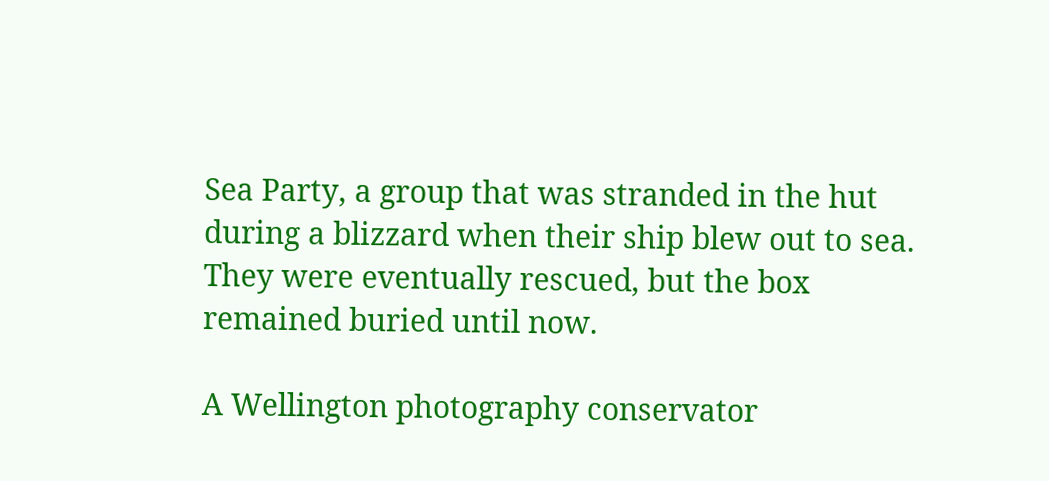Sea Party, a group that was stranded in the hut during a blizzard when their ship blew out to sea. They were eventually rescued, but the box remained buried until now.

A Wellington photography conservator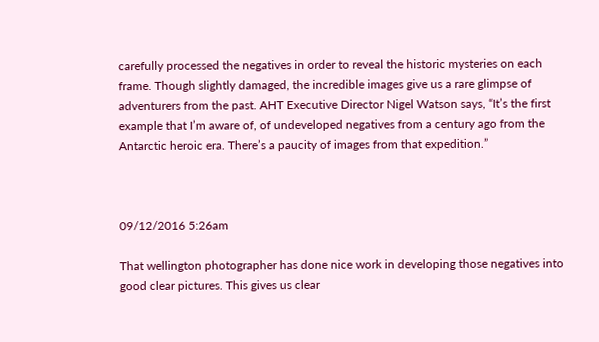carefully processed the negatives in order to reveal the historic mysteries on each frame. Though slightly damaged, the incredible images give us a rare glimpse of adventurers from the past. AHT Executive Director Nigel Watson says, “It’s the first example that I’m aware of, of undeveloped negatives from a century ago from the Antarctic heroic era. There’s a paucity of images from that expedition.”



09/12/2016 5:26am

That wellington photographer has done nice work in developing those negatives into good clear pictures. This gives us clear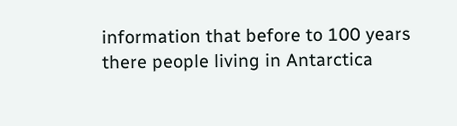information that before to 100 years there people living in Antarctica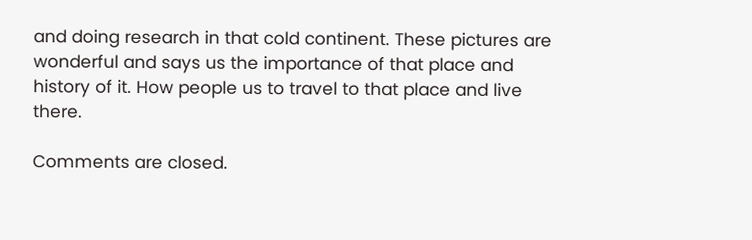and doing research in that cold continent. These pictures are wonderful and says us the importance of that place and history of it. How people us to travel to that place and live there.

Comments are closed.